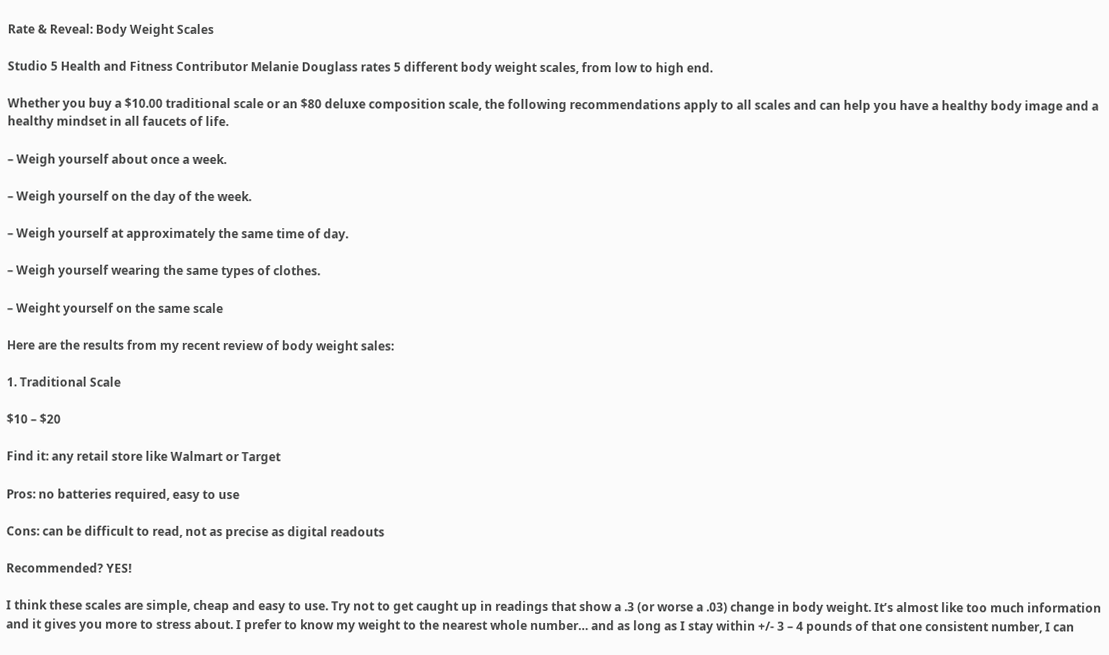Rate & Reveal: Body Weight Scales

Studio 5 Health and Fitness Contributor Melanie Douglass rates 5 different body weight scales, from low to high end.

Whether you buy a $10.00 traditional scale or an $80 deluxe composition scale, the following recommendations apply to all scales and can help you have a healthy body image and a healthy mindset in all faucets of life.

– Weigh yourself about once a week.

– Weigh yourself on the day of the week.

– Weigh yourself at approximately the same time of day.

– Weigh yourself wearing the same types of clothes.

– Weight yourself on the same scale

Here are the results from my recent review of body weight sales:

1. Traditional Scale

$10 – $20

Find it: any retail store like Walmart or Target

Pros: no batteries required, easy to use

Cons: can be difficult to read, not as precise as digital readouts

Recommended? YES!

I think these scales are simple, cheap and easy to use. Try not to get caught up in readings that show a .3 (or worse a .03) change in body weight. It’s almost like too much information and it gives you more to stress about. I prefer to know my weight to the nearest whole number… and as long as I stay within +/- 3 – 4 pounds of that one consistent number, I can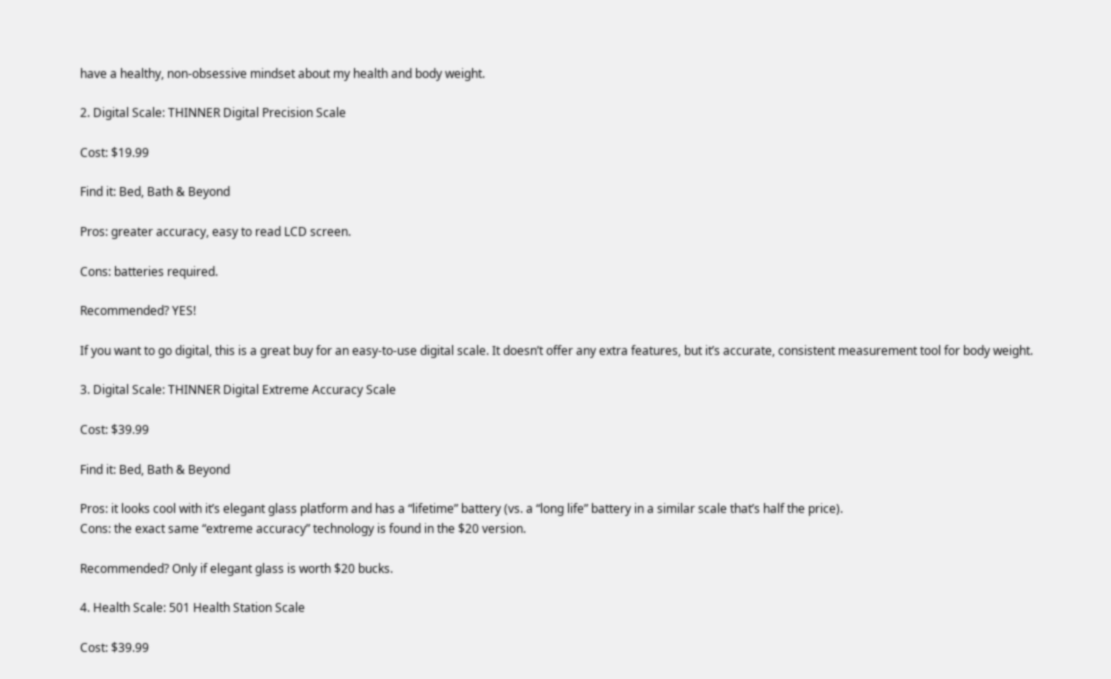have a healthy, non-obsessive mindset about my health and body weight.

2. Digital Scale: THINNER Digital Precision Scale

Cost: $19.99

Find it: Bed, Bath & Beyond

Pros: greater accuracy, easy to read LCD screen.

Cons: batteries required.

Recommended? YES!

If you want to go digital, this is a great buy for an easy-to-use digital scale. It doesn’t offer any extra features, but it’s accurate, consistent measurement tool for body weight.

3. Digital Scale: THINNER Digital Extreme Accuracy Scale

Cost: $39.99

Find it: Bed, Bath & Beyond

Pros: it looks cool with it’s elegant glass platform and has a “lifetime” battery (vs. a “long life” battery in a similar scale that’s half the price).
Cons: the exact same “extreme accuracy” technology is found in the $20 version.

Recommended? Only if elegant glass is worth $20 bucks.

4. Health Scale: 501 Health Station Scale

Cost: $39.99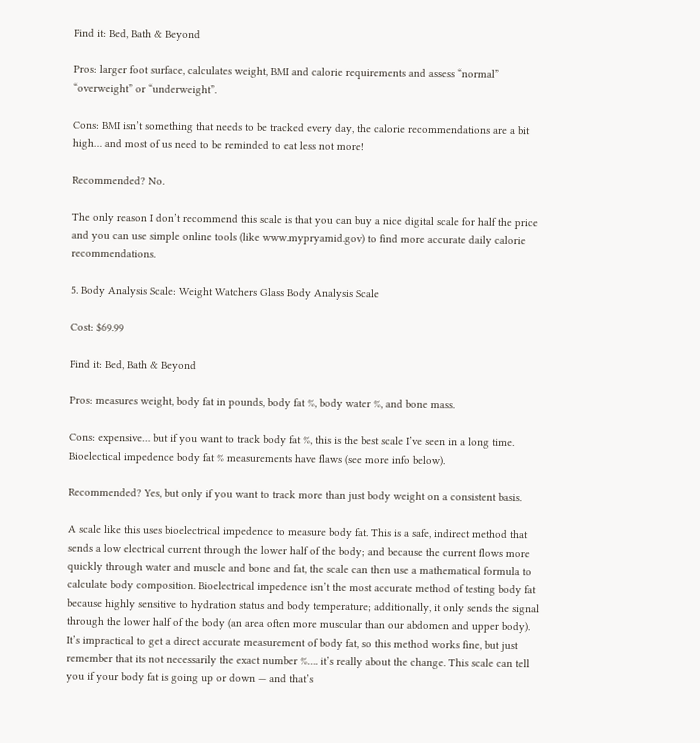Find it: Bed, Bath & Beyond

Pros: larger foot surface, calculates weight, BMI and calorie requirements and assess “normal” “overweight” or “underweight”.

Cons: BMI isn’t something that needs to be tracked every day, the calorie recommendations are a bit high… and most of us need to be reminded to eat less not more!

Recommended? No.

The only reason I don’t recommend this scale is that you can buy a nice digital scale for half the price and you can use simple online tools (like www.mypryamid.gov) to find more accurate daily calorie recommendations.

5. Body Analysis Scale: Weight Watchers Glass Body Analysis Scale

Cost: $69.99

Find it: Bed, Bath & Beyond

Pros: measures weight, body fat in pounds, body fat %, body water %, and bone mass.

Cons: expensive… but if you want to track body fat %, this is the best scale I’ve seen in a long time. Bioelectical impedence body fat % measurements have flaws (see more info below).

Recommended? Yes, but only if you want to track more than just body weight on a consistent basis.

A scale like this uses bioelectrical impedence to measure body fat. This is a safe, indirect method that sends a low electrical current through the lower half of the body; and because the current flows more quickly through water and muscle and bone and fat, the scale can then use a mathematical formula to calculate body composition. Bioelectrical impedence isn’t the most accurate method of testing body fat because highly sensitive to hydration status and body temperature; additionally, it only sends the signal through the lower half of the body (an area often more muscular than our abdomen and upper body). It’s impractical to get a direct accurate measurement of body fat, so this method works fine, but just remember that its not necessarily the exact number %…. it’s really about the change. This scale can tell you if your body fat is going up or down — and that’s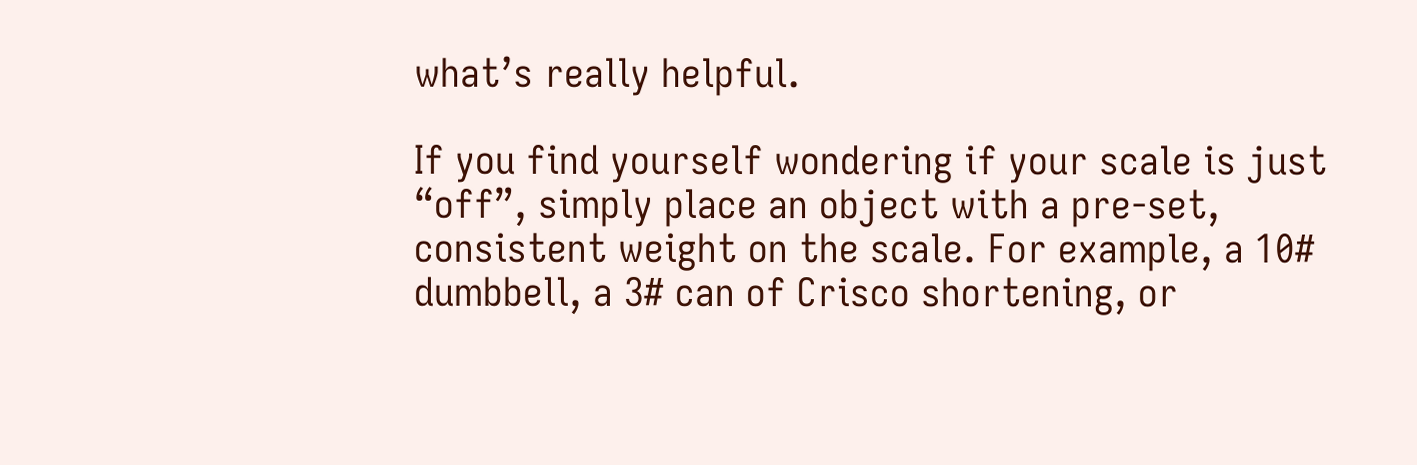what’s really helpful.

If you find yourself wondering if your scale is just “off”, simply place an object with a pre-set, consistent weight on the scale. For example, a 10# dumbbell, a 3# can of Crisco shortening, or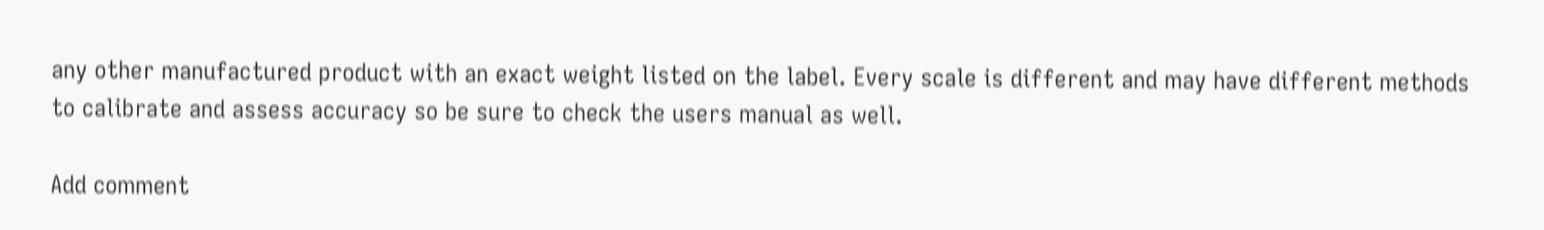any other manufactured product with an exact weight listed on the label. Every scale is different and may have different methods to calibrate and assess accuracy so be sure to check the users manual as well.

Add comment